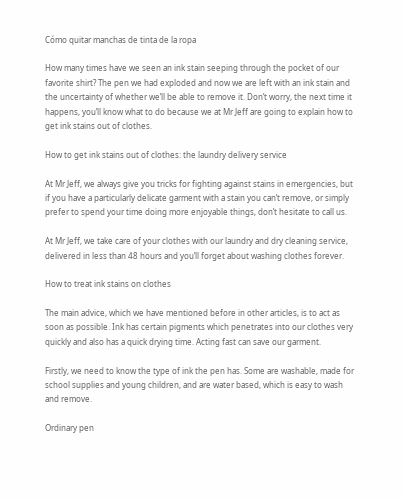Cómo quitar manchas de tinta de la ropa

How many times have we seen an ink stain seeping through the pocket of our favorite shirt? The pen we had exploded and now we are left with an ink stain and the uncertainty of whether we’ll be able to remove it. Don’t worry, the next time it happens, you’ll know what to do because we at Mr Jeff are going to explain how to get ink stains out of clothes.

How to get ink stains out of clothes: the laundry delivery service

At Mr Jeff, we always give you tricks for fighting against stains in emergencies, but if you have a particularly delicate garment with a stain you can’t remove, or simply prefer to spend your time doing more enjoyable things, don’t hesitate to call us.

At Mr Jeff, we take care of your clothes with our laundry and dry cleaning service, delivered in less than 48 hours and you’ll forget about washing clothes forever.

How to treat ink stains on clothes

The main advice, which we have mentioned before in other articles, is to act as soon as possible. Ink has certain pigments which penetrates into our clothes very quickly and also has a quick drying time. Acting fast can save our garment.

Firstly, we need to know the type of ink the pen has. Some are washable, made for school supplies and young children, and are water based, which is easy to wash and remove.

Ordinary pen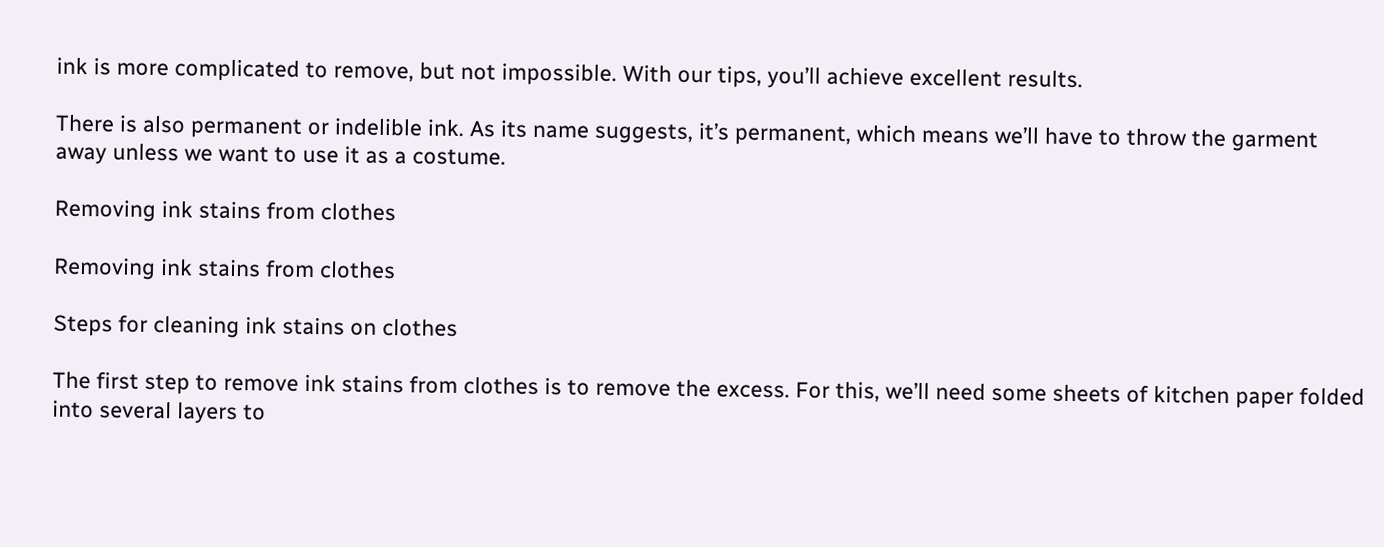ink is more complicated to remove, but not impossible. With our tips, you’ll achieve excellent results.

There is also permanent or indelible ink. As its name suggests, it’s permanent, which means we’ll have to throw the garment away unless we want to use it as a costume.

Removing ink stains from clothes

Removing ink stains from clothes

Steps for cleaning ink stains on clothes

The first step to remove ink stains from clothes is to remove the excess. For this, we’ll need some sheets of kitchen paper folded into several layers to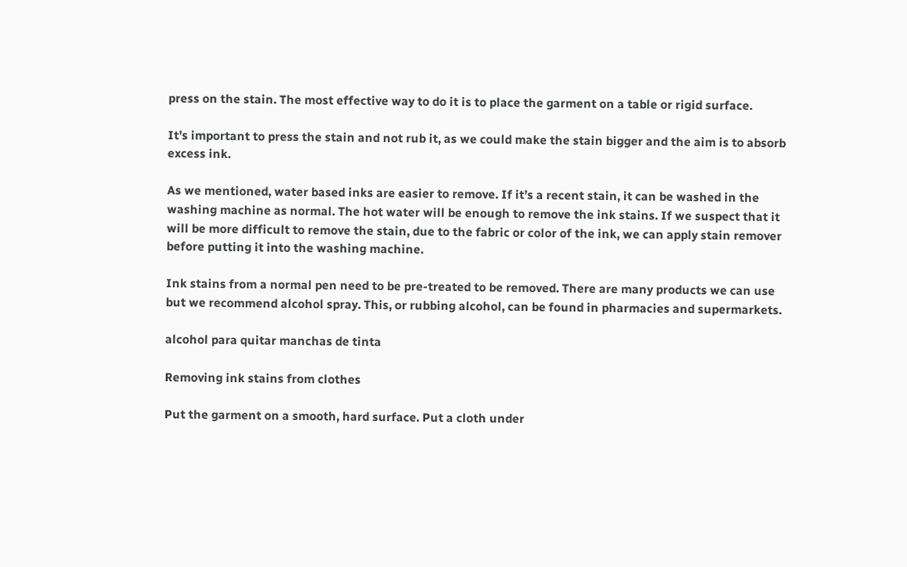press on the stain. The most effective way to do it is to place the garment on a table or rigid surface.

It’s important to press the stain and not rub it, as we could make the stain bigger and the aim is to absorb excess ink.

As we mentioned, water based inks are easier to remove. If it’s a recent stain, it can be washed in the washing machine as normal. The hot water will be enough to remove the ink stains. If we suspect that it will be more difficult to remove the stain, due to the fabric or color of the ink, we can apply stain remover before putting it into the washing machine.

Ink stains from a normal pen need to be pre-treated to be removed. There are many products we can use but we recommend alcohol spray. This, or rubbing alcohol, can be found in pharmacies and supermarkets.

alcohol para quitar manchas de tinta

Removing ink stains from clothes

Put the garment on a smooth, hard surface. Put a cloth under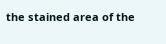the stained area of the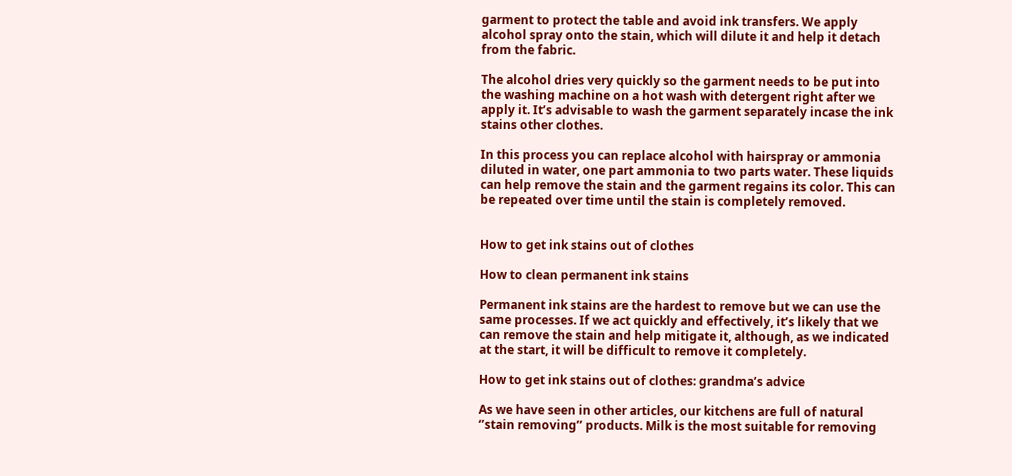garment to protect the table and avoid ink transfers. We apply alcohol spray onto the stain, which will dilute it and help it detach from the fabric.

The alcohol dries very quickly so the garment needs to be put into the washing machine on a hot wash with detergent right after we apply it. It’s advisable to wash the garment separately incase the ink stains other clothes.

In this process you can replace alcohol with hairspray or ammonia diluted in water, one part ammonia to two parts water. These liquids can help remove the stain and the garment regains its color. This can be repeated over time until the stain is completely removed.


How to get ink stains out of clothes

How to clean permanent ink stains

Permanent ink stains are the hardest to remove but we can use the same processes. If we act quickly and effectively, it’s likely that we can remove the stain and help mitigate it, although, as we indicated at the start, it will be difficult to remove it completely.

How to get ink stains out of clothes: grandma’s advice

As we have seen in other articles, our kitchens are full of natural ‘’stain removing’’ products. Milk is the most suitable for removing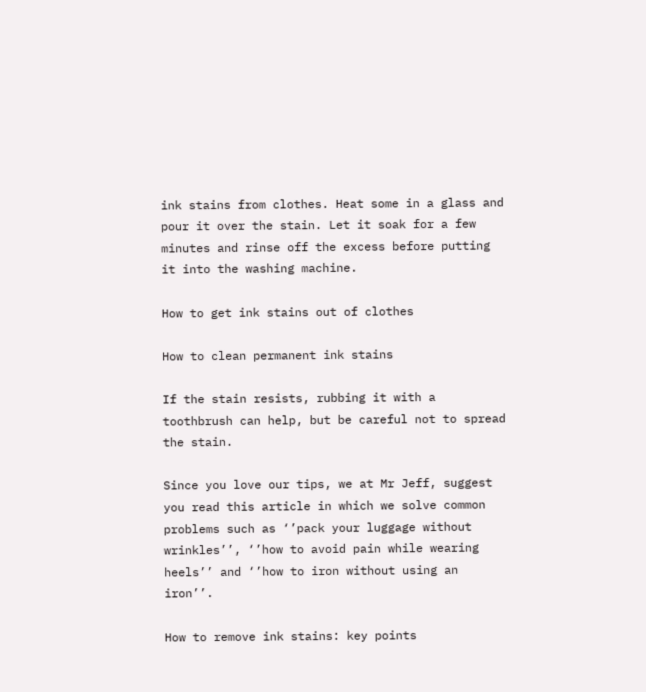ink stains from clothes. Heat some in a glass and pour it over the stain. Let it soak for a few minutes and rinse off the excess before putting it into the washing machine.

How to get ink stains out of clothes

How to clean permanent ink stains

If the stain resists, rubbing it with a toothbrush can help, but be careful not to spread the stain.

Since you love our tips, we at Mr Jeff, suggest you read this article in which we solve common problems such as ‘’pack your luggage without wrinkles’’, ‘’how to avoid pain while wearing heels’’ and ‘’how to iron without using an iron’’.

How to remove ink stains: key points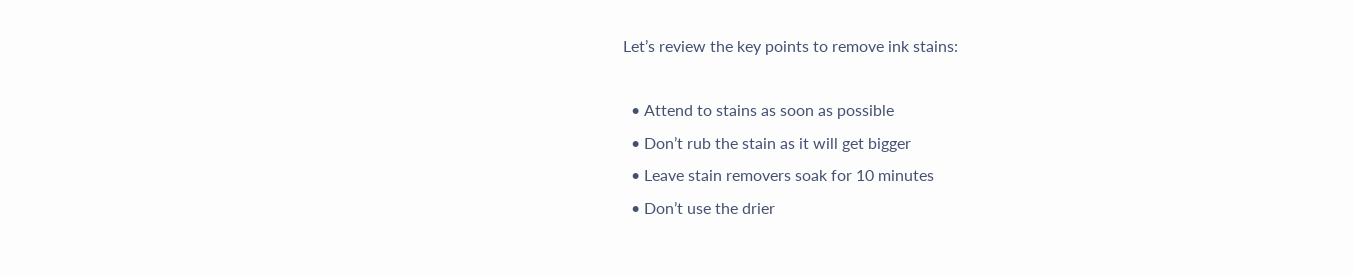Let’s review the key points to remove ink stains:

  • Attend to stains as soon as possible
  • Don’t rub the stain as it will get bigger
  • Leave stain removers soak for 10 minutes
  • Don’t use the drier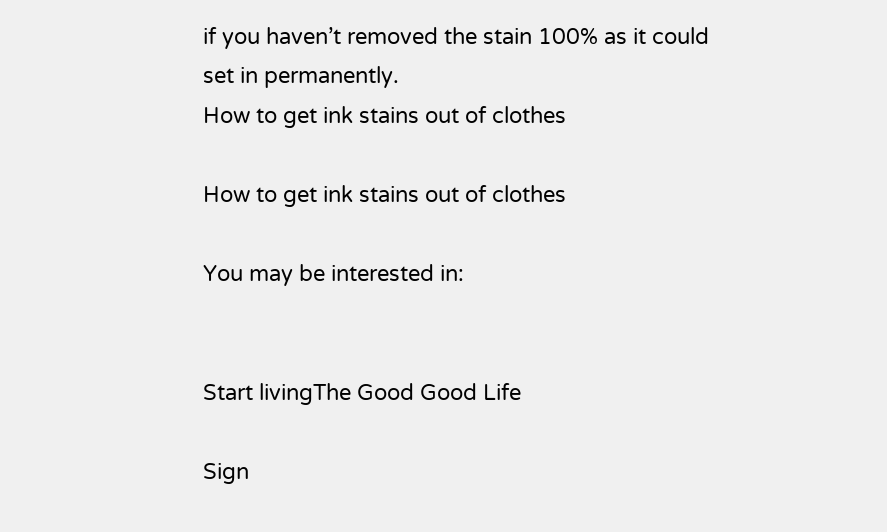if you haven’t removed the stain 100% as it could set in permanently.
How to get ink stains out of clothes

How to get ink stains out of clothes

You may be interested in:


Start livingThe Good Good Life

Sign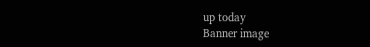up today
Banner image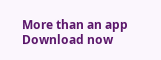More than an app
Download now